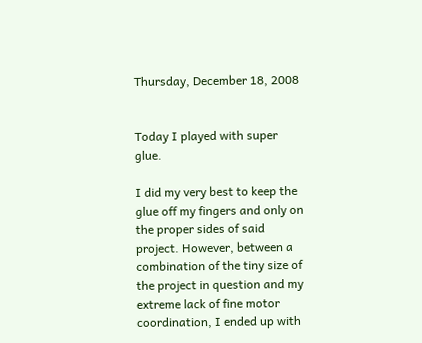Thursday, December 18, 2008


Today I played with super glue.

I did my very best to keep the glue off my fingers and only on the proper sides of said project. However, between a combination of the tiny size of the project in question and my extreme lack of fine motor coordination, I ended up with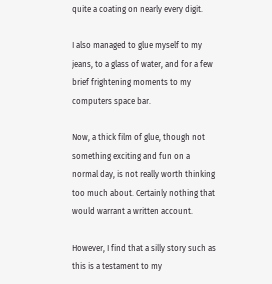quite a coating on nearly every digit.

I also managed to glue myself to my jeans, to a glass of water, and for a few brief frightening moments to my computers space bar.

Now, a thick film of glue, though not something exciting and fun on a normal day, is not really worth thinking too much about. Certainly nothing that would warrant a written account.

However, I find that a silly story such as this is a testament to my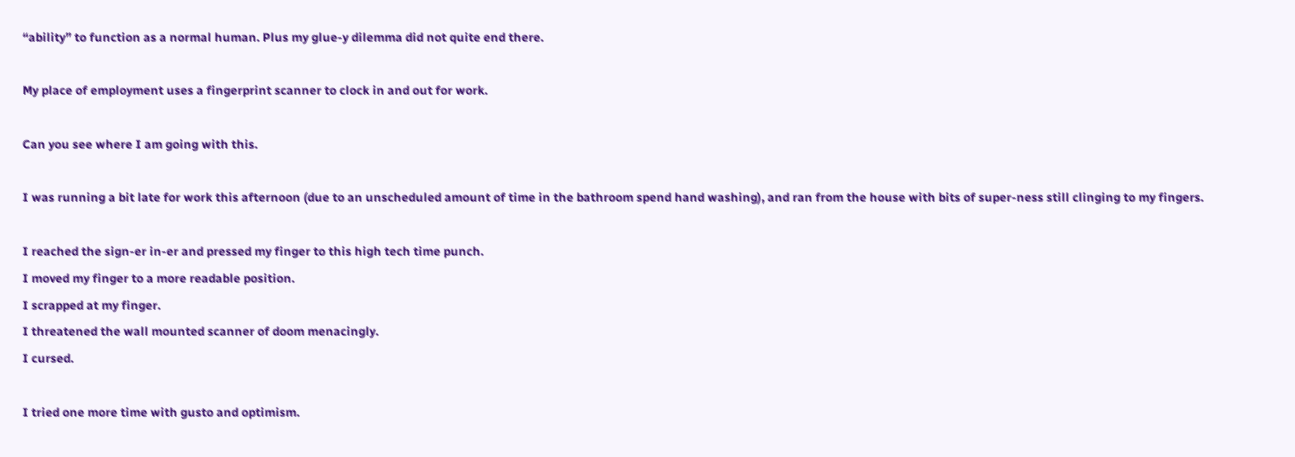“ability” to function as a normal human. Plus my glue-y dilemma did not quite end there.

My place of employment uses a fingerprint scanner to clock in and out for work.

Can you see where I am going with this.

I was running a bit late for work this afternoon (due to an unscheduled amount of time in the bathroom spend hand washing), and ran from the house with bits of super-ness still clinging to my fingers.

I reached the sign-er in-er and pressed my finger to this high tech time punch.
I moved my finger to a more readable position.
I scrapped at my finger.
I threatened the wall mounted scanner of doom menacingly.
I cursed.

I tried one more time with gusto and optimism.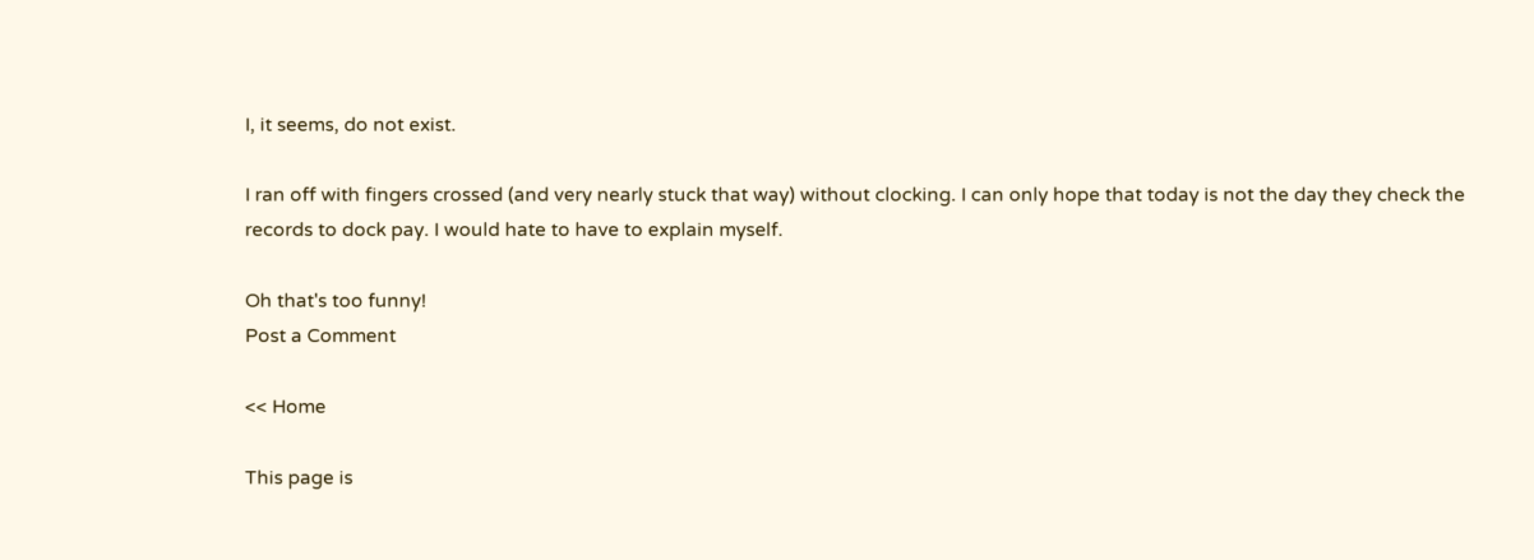I, it seems, do not exist.

I ran off with fingers crossed (and very nearly stuck that way) without clocking. I can only hope that today is not the day they check the records to dock pay. I would hate to have to explain myself.

Oh that's too funny!
Post a Comment

<< Home

This page is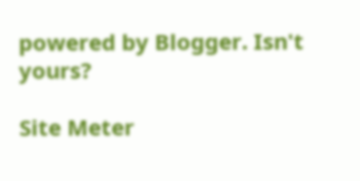powered by Blogger. Isn't yours?

Site Meter